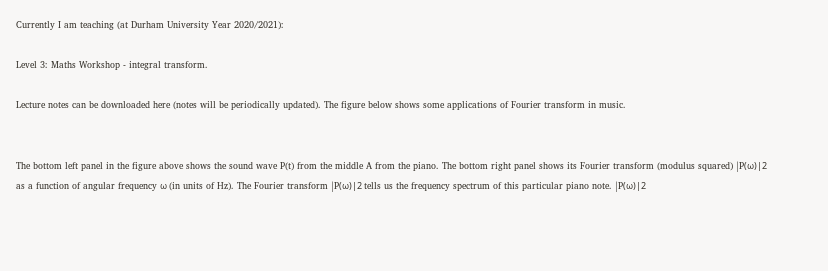Currently I am teaching (at Durham University Year 2020/2021):

Level 3: Maths Workshop - integral transform.

Lecture notes can be downloaded here (notes will be periodically updated). The figure below shows some applications of Fourier transform in music.


The bottom left panel in the figure above shows the sound wave P(t) from the middle A from the piano. The bottom right panel shows its Fourier transform (modulus squared) |P(ω)|2 as a function of angular frequency ω (in units of Hz). The Fourier transform |P(ω)|2 tells us the frequency spectrum of this particular piano note. |P(ω)|2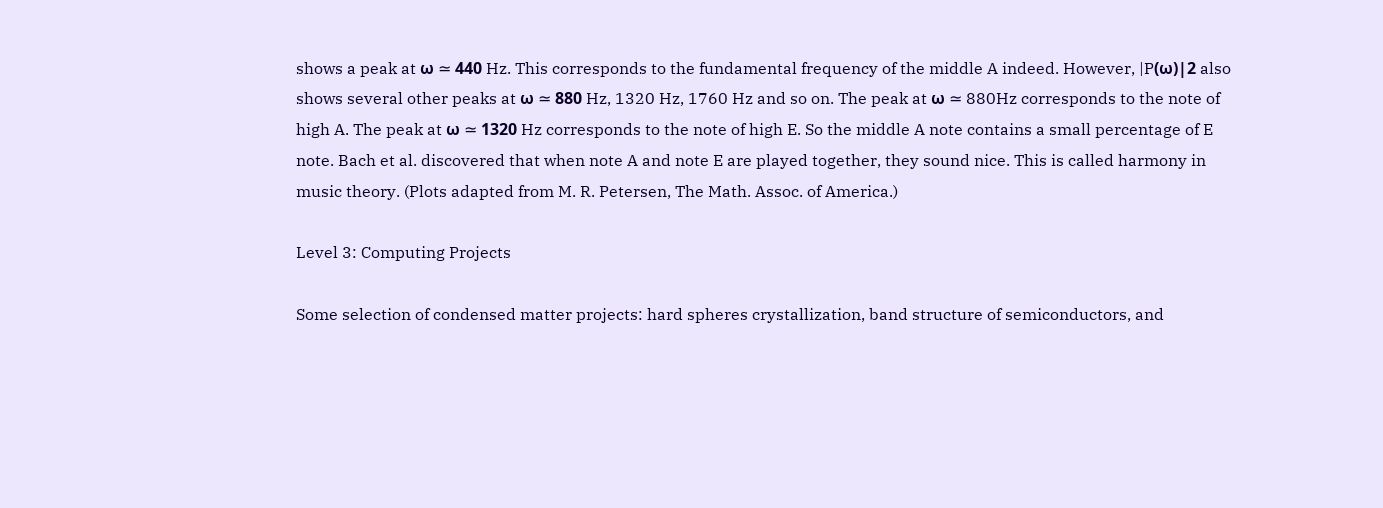shows a peak at ω ≃ 440 Hz. This corresponds to the fundamental frequency of the middle A indeed. However, |P(ω)|2 also shows several other peaks at ω ≃ 880 Hz, 1320 Hz, 1760 Hz and so on. The peak at ω ≃ 880Hz corresponds to the note of high A. The peak at ω ≃ 1320 Hz corresponds to the note of high E. So the middle A note contains a small percentage of E note. Bach et al. discovered that when note A and note E are played together, they sound nice. This is called harmony in music theory. (Plots adapted from M. R. Petersen, The Math. Assoc. of America.)

Level 3: Computing Projects

Some selection of condensed matter projects: hard spheres crystallization, band structure of semiconductors, and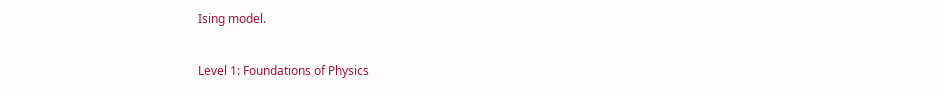Ising model.


Level 1: Foundations of Physics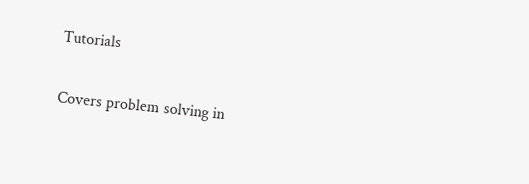Tutorials

Covers problem solving in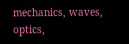mechanics, waves, optics,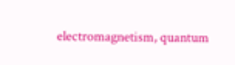electromagnetism, quantum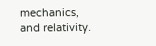mechanics, and relativity.